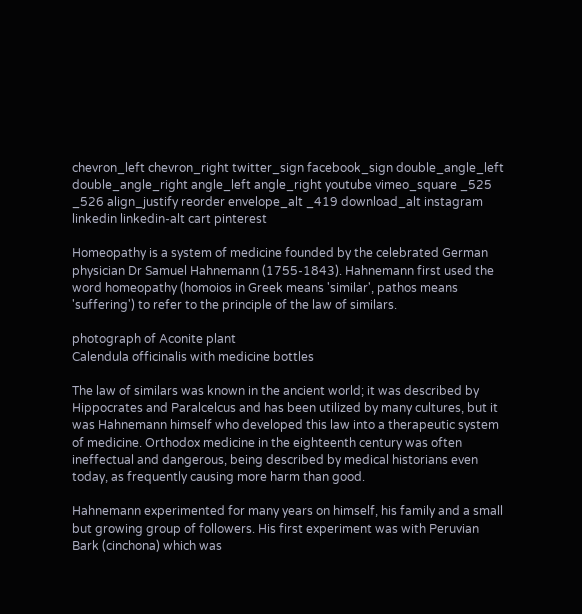chevron_left chevron_right twitter_sign facebook_sign double_angle_left double_angle_right angle_left angle_right youtube vimeo_square _525 _526 align_justify reorder envelope_alt _419 download_alt instagram linkedin linkedin-alt cart pinterest

Homeopathy is a system of medicine founded by the celebrated German physician Dr Samuel Hahnemann (1755-1843). Hahnemann first used the word homeopathy (homoios in Greek means 'similar', pathos means 'suffering') to refer to the principle of the law of similars.

photograph of Aconite plant
Calendula officinalis with medicine bottles

The law of similars was known in the ancient world; it was described by Hippocrates and Paralcelcus and has been utilized by many cultures, but it was Hahnemann himself who developed this law into a therapeutic system of medicine. Orthodox medicine in the eighteenth century was often ineffectual and dangerous, being described by medical historians even today, as frequently causing more harm than good.

Hahnemann experimented for many years on himself, his family and a small but growing group of followers. His first experiment was with Peruvian Bark (cinchona) which was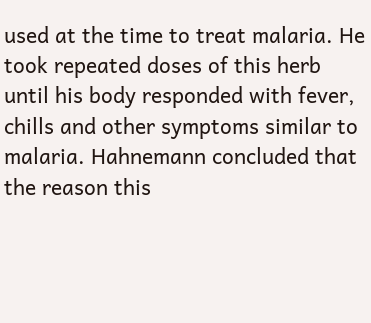used at the time to treat malaria. He took repeated doses of this herb until his body responded with fever, chills and other symptoms similar to malaria. Hahnemann concluded that the reason this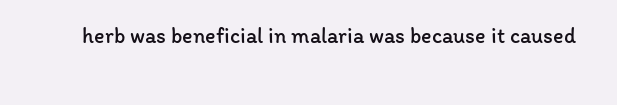herb was beneficial in malaria was because it caused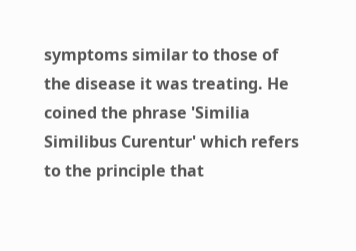symptoms similar to those of the disease it was treating. He coined the phrase 'Similia Similibus Curentur' which refers to the principle that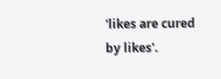'likes are cured by likes'.